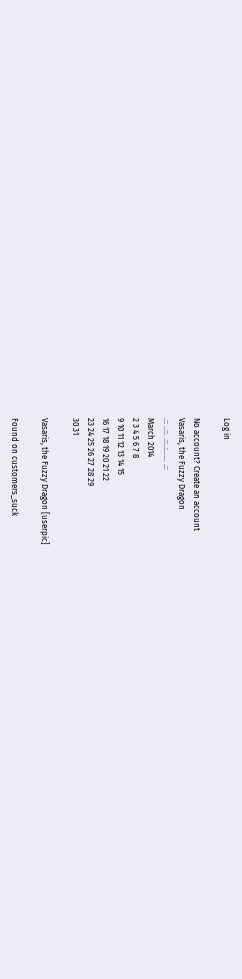Log in

No account? Create an account
Vasaris, the Fuzzy Dragon
.:: ..::. .::..:...... .::
March 2014
2 3 4 5 6 7 8
9 10 11 12 13 14 15
16 17 18 19 20 21 22
23 24 25 26 27 28 29
30 31

Vasaris, the Fuzzy Dragon [userpic]

Found on customers_suck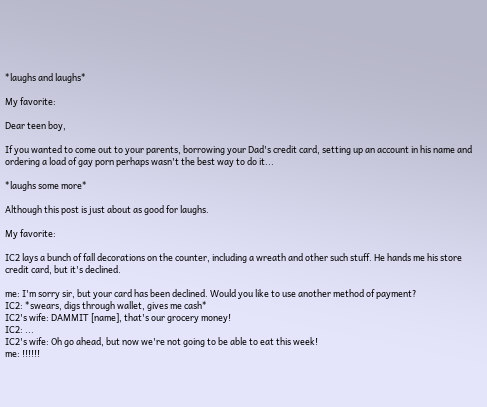*laughs and laughs*

My favorite:

Dear teen boy,

If you wanted to come out to your parents, borrowing your Dad's credit card, setting up an account in his name and ordering a load of gay porn perhaps wasn't the best way to do it...

*laughs some more*

Although this post is just about as good for laughs.

My favorite:

IC2 lays a bunch of fall decorations on the counter, including a wreath and other such stuff. He hands me his store credit card, but it's declined.

me: I'm sorry sir, but your card has been declined. Would you like to use another method of payment?
IC2: *swears, digs through wallet, gives me cash*
IC2's wife: DAMMIT [name], that's our grocery money!
IC2: ...
IC2's wife: Oh go ahead, but now we're not going to be able to eat this week!
me: !!!!!!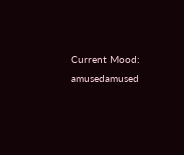Current Mood: amusedamused